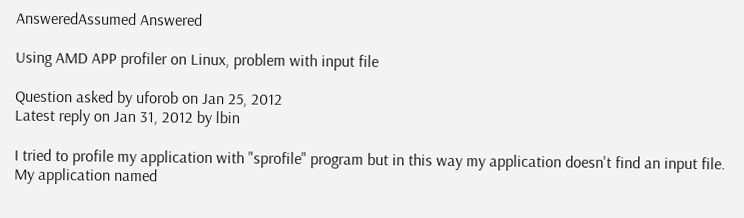AnsweredAssumed Answered

Using AMD APP profiler on Linux, problem with input file

Question asked by uforob on Jan 25, 2012
Latest reply on Jan 31, 2012 by lbin

I tried to profile my application with "sprofile" program but in this way my application doesn't find an input file. My application named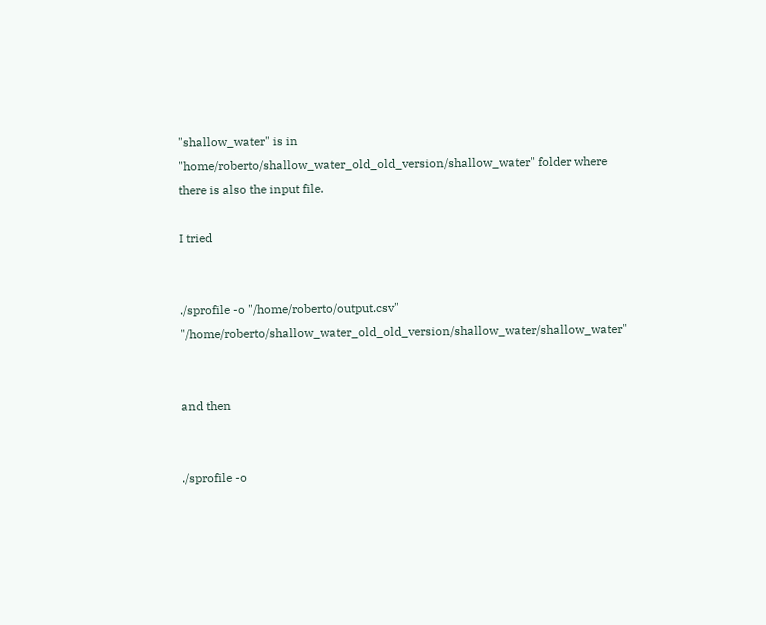"shallow_water" is in "home/roberto/shallow_water_old_old_version/shallow_water" folder where there is also the input file.

I tried


./sprofile -o "/home/roberto/output.csv" "/home/roberto/shallow_water_old_old_version/shallow_water/shallow_water"


and then


./sprofile -o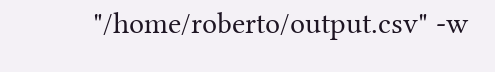"/home/roberto/output.csv" -w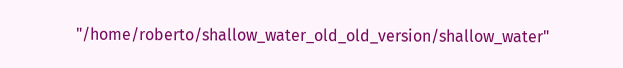"/home/roberto/shallow_water_old_old_version/shallow_water"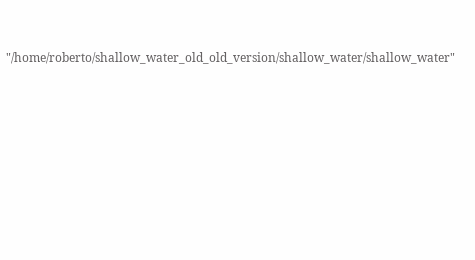"/home/roberto/shallow_water_old_old_version/shallow_water/shallow_water"